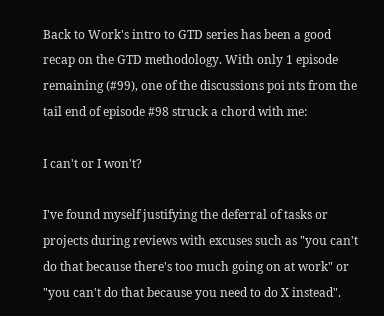Back to Work's intro to GTD series has been a good recap on the GTD methodology. With only 1 episode remaining (#99), one of the discussions poi nts from the tail end of episode #98 struck a chord with me:

I can't or I won't?

I've found myself justifying the deferral of tasks or projects during reviews with excuses such as "you can't do that because there's too much going on at work" or "you can't do that because you need to do X instead".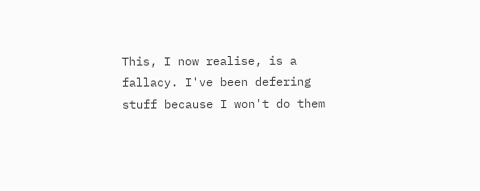This, I now realise, is a fallacy. I've been defering stuff because I won't do them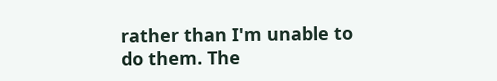rather than I'm unable to do them. The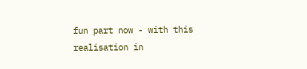fun part now - with this realisation in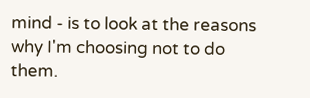mind - is to look at the reasons why I'm choosing not to do them.